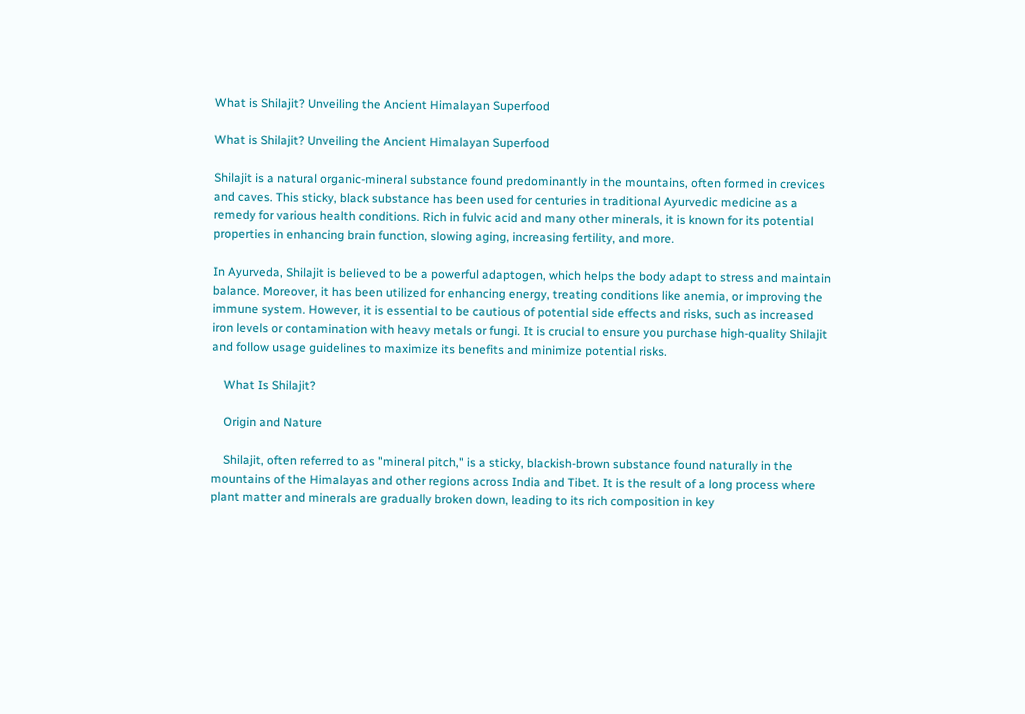What is Shilajit? Unveiling the Ancient Himalayan Superfood

What is Shilajit? Unveiling the Ancient Himalayan Superfood

Shilajit is a natural organic-mineral substance found predominantly in the mountains, often formed in crevices and caves. This sticky, black substance has been used for centuries in traditional Ayurvedic medicine as a remedy for various health conditions. Rich in fulvic acid and many other minerals, it is known for its potential properties in enhancing brain function, slowing aging, increasing fertility, and more.

In Ayurveda, Shilajit is believed to be a powerful adaptogen, which helps the body adapt to stress and maintain balance. Moreover, it has been utilized for enhancing energy, treating conditions like anemia, or improving the immune system. However, it is essential to be cautious of potential side effects and risks, such as increased iron levels or contamination with heavy metals or fungi. It is crucial to ensure you purchase high-quality Shilajit and follow usage guidelines to maximize its benefits and minimize potential risks.

    What Is Shilajit?

    Origin and Nature

    Shilajit, often referred to as "mineral pitch," is a sticky, blackish-brown substance found naturally in the mountains of the Himalayas and other regions across India and Tibet. It is the result of a long process where plant matter and minerals are gradually broken down, leading to its rich composition in key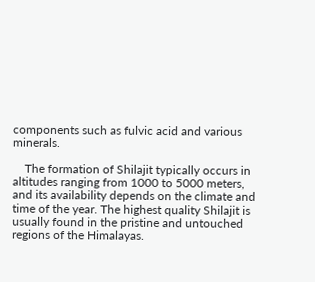components such as fulvic acid and various minerals.

    The formation of Shilajit typically occurs in altitudes ranging from 1000 to 5000 meters, and its availability depends on the climate and time of the year. The highest quality Shilajit is usually found in the pristine and untouched regions of the Himalayas.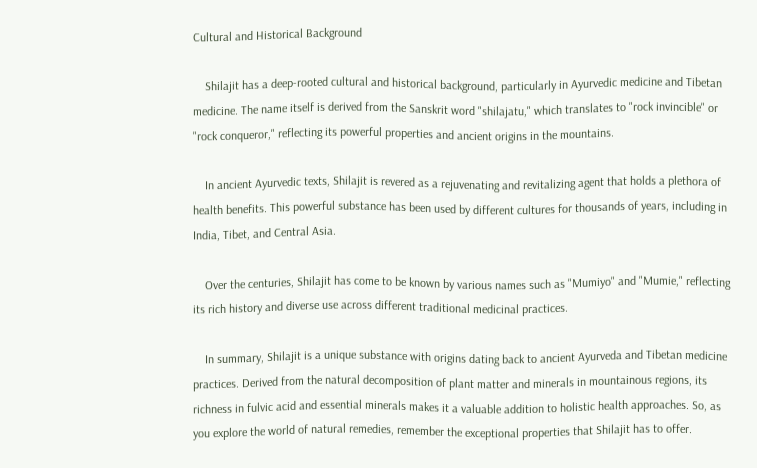Cultural and Historical Background

    Shilajit has a deep-rooted cultural and historical background, particularly in Ayurvedic medicine and Tibetan medicine. The name itself is derived from the Sanskrit word "shilajatu," which translates to "rock invincible" or "rock conqueror," reflecting its powerful properties and ancient origins in the mountains.

    In ancient Ayurvedic texts, Shilajit is revered as a rejuvenating and revitalizing agent that holds a plethora of health benefits. This powerful substance has been used by different cultures for thousands of years, including in India, Tibet, and Central Asia.

    Over the centuries, Shilajit has come to be known by various names such as "Mumiyo" and "Mumie," reflecting its rich history and diverse use across different traditional medicinal practices.

    In summary, Shilajit is a unique substance with origins dating back to ancient Ayurveda and Tibetan medicine practices. Derived from the natural decomposition of plant matter and minerals in mountainous regions, its richness in fulvic acid and essential minerals makes it a valuable addition to holistic health approaches. So, as you explore the world of natural remedies, remember the exceptional properties that Shilajit has to offer.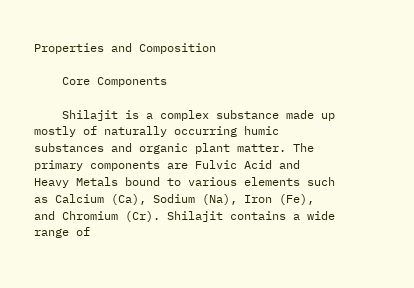Properties and Composition

    Core Components

    Shilajit is a complex substance made up mostly of naturally occurring humic substances and organic plant matter. The primary components are Fulvic Acid and Heavy Metals bound to various elements such as Calcium (Ca), Sodium (Na), Iron (Fe), and Chromium (Cr). Shilajit contains a wide range of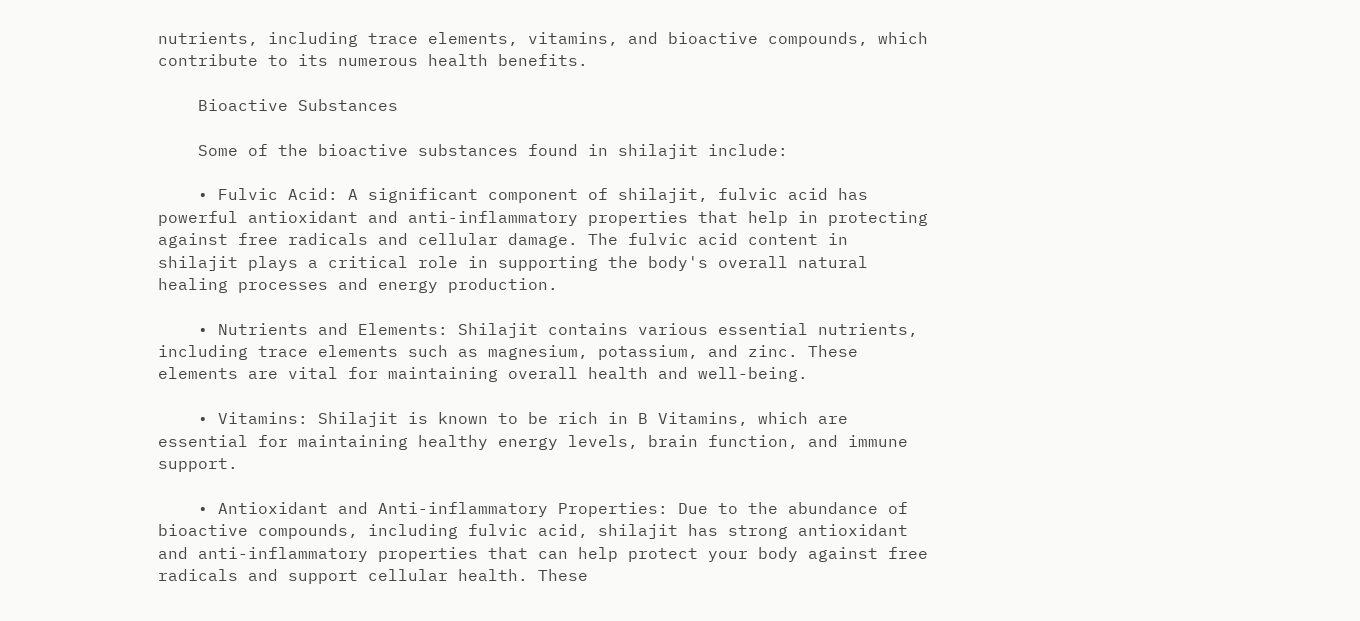nutrients, including trace elements, vitamins, and bioactive compounds, which contribute to its numerous health benefits.

    Bioactive Substances

    Some of the bioactive substances found in shilajit include:

    • Fulvic Acid: A significant component of shilajit, fulvic acid has powerful antioxidant and anti-inflammatory properties that help in protecting against free radicals and cellular damage. The fulvic acid content in shilajit plays a critical role in supporting the body's overall natural healing processes and energy production.

    • Nutrients and Elements: Shilajit contains various essential nutrients, including trace elements such as magnesium, potassium, and zinc. These elements are vital for maintaining overall health and well-being.

    • Vitamins: Shilajit is known to be rich in B Vitamins, which are essential for maintaining healthy energy levels, brain function, and immune support.

    • Antioxidant and Anti-inflammatory Properties: Due to the abundance of bioactive compounds, including fulvic acid, shilajit has strong antioxidant and anti-inflammatory properties that can help protect your body against free radicals and support cellular health. These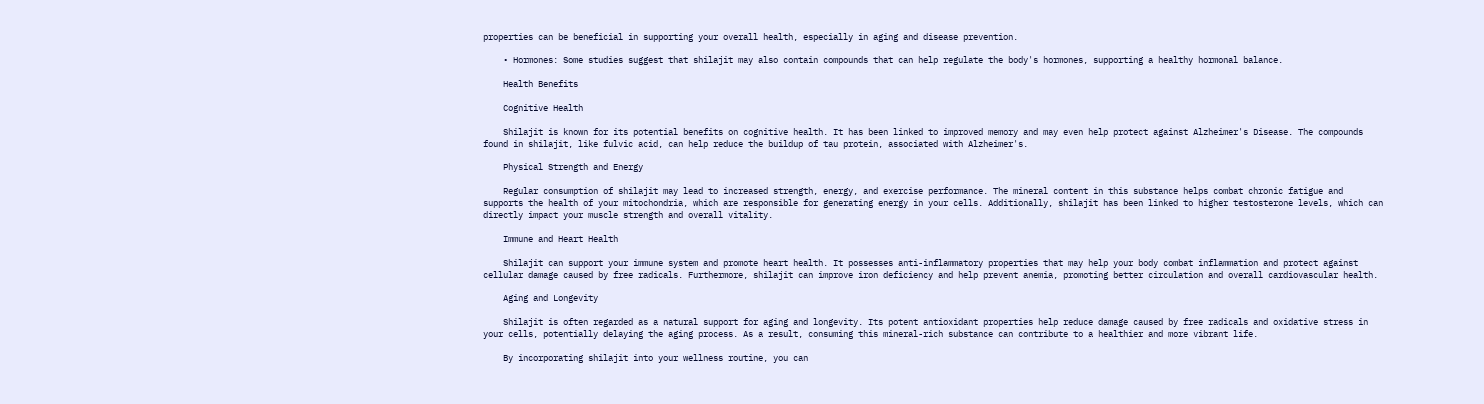properties can be beneficial in supporting your overall health, especially in aging and disease prevention.

    • Hormones: Some studies suggest that shilajit may also contain compounds that can help regulate the body's hormones, supporting a healthy hormonal balance.

    Health Benefits

    Cognitive Health

    Shilajit is known for its potential benefits on cognitive health. It has been linked to improved memory and may even help protect against Alzheimer's Disease. The compounds found in shilajit, like fulvic acid, can help reduce the buildup of tau protein, associated with Alzheimer's.

    Physical Strength and Energy

    Regular consumption of shilajit may lead to increased strength, energy, and exercise performance. The mineral content in this substance helps combat chronic fatigue and supports the health of your mitochondria, which are responsible for generating energy in your cells. Additionally, shilajit has been linked to higher testosterone levels, which can directly impact your muscle strength and overall vitality.

    Immune and Heart Health

    Shilajit can support your immune system and promote heart health. It possesses anti-inflammatory properties that may help your body combat inflammation and protect against cellular damage caused by free radicals. Furthermore, shilajit can improve iron deficiency and help prevent anemia, promoting better circulation and overall cardiovascular health.

    Aging and Longevity

    Shilajit is often regarded as a natural support for aging and longevity. Its potent antioxidant properties help reduce damage caused by free radicals and oxidative stress in your cells, potentially delaying the aging process. As a result, consuming this mineral-rich substance can contribute to a healthier and more vibrant life.

    By incorporating shilajit into your wellness routine, you can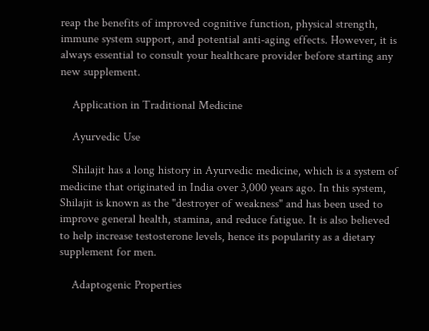reap the benefits of improved cognitive function, physical strength, immune system support, and potential anti-aging effects. However, it is always essential to consult your healthcare provider before starting any new supplement.

    Application in Traditional Medicine

    Ayurvedic Use

    Shilajit has a long history in Ayurvedic medicine, which is a system of medicine that originated in India over 3,000 years ago. In this system, Shilajit is known as the "destroyer of weakness" and has been used to improve general health, stamina, and reduce fatigue. It is also believed to help increase testosterone levels, hence its popularity as a dietary supplement for men.

    Adaptogenic Properties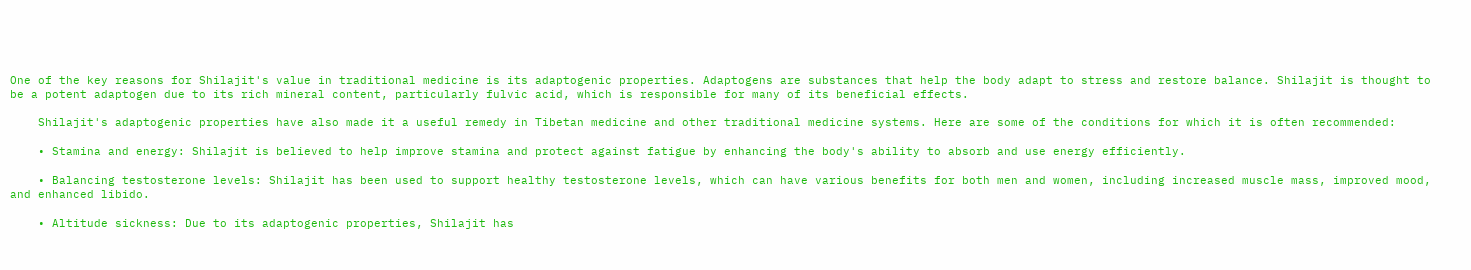One of the key reasons for Shilajit's value in traditional medicine is its adaptogenic properties. Adaptogens are substances that help the body adapt to stress and restore balance. Shilajit is thought to be a potent adaptogen due to its rich mineral content, particularly fulvic acid, which is responsible for many of its beneficial effects.

    Shilajit's adaptogenic properties have also made it a useful remedy in Tibetan medicine and other traditional medicine systems. Here are some of the conditions for which it is often recommended:

    • Stamina and energy: Shilajit is believed to help improve stamina and protect against fatigue by enhancing the body's ability to absorb and use energy efficiently.

    • Balancing testosterone levels: Shilajit has been used to support healthy testosterone levels, which can have various benefits for both men and women, including increased muscle mass, improved mood, and enhanced libido.

    • Altitude sickness: Due to its adaptogenic properties, Shilajit has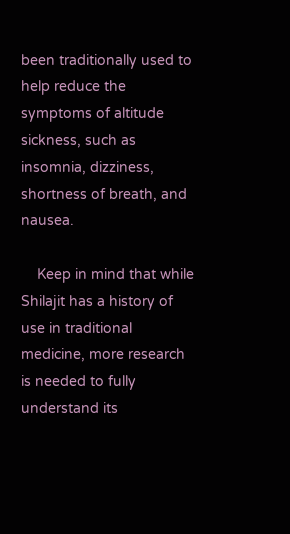been traditionally used to help reduce the symptoms of altitude sickness, such as insomnia, dizziness, shortness of breath, and nausea.

    Keep in mind that while Shilajit has a history of use in traditional medicine, more research is needed to fully understand its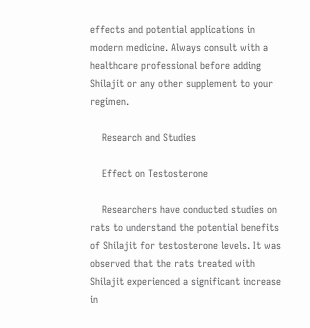effects and potential applications in modern medicine. Always consult with a healthcare professional before adding Shilajit or any other supplement to your regimen.

    Research and Studies

    Effect on Testosterone

    Researchers have conducted studies on rats to understand the potential benefits of Shilajit for testosterone levels. It was observed that the rats treated with Shilajit experienced a significant increase in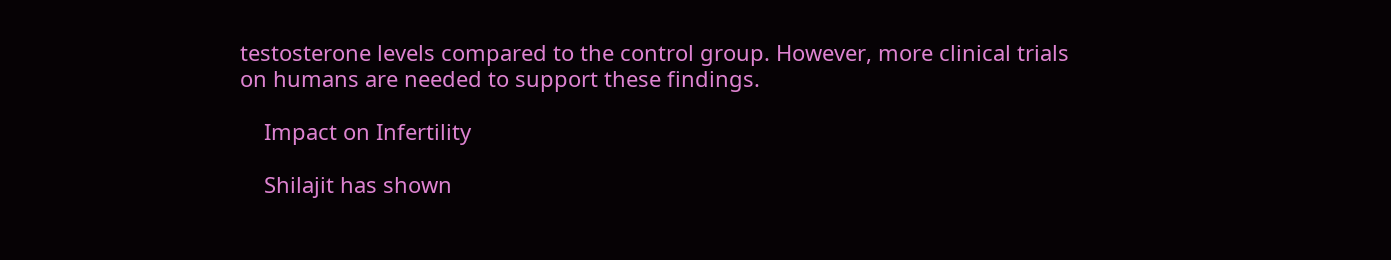testosterone levels compared to the control group. However, more clinical trials on humans are needed to support these findings.

    Impact on Infertility

    Shilajit has shown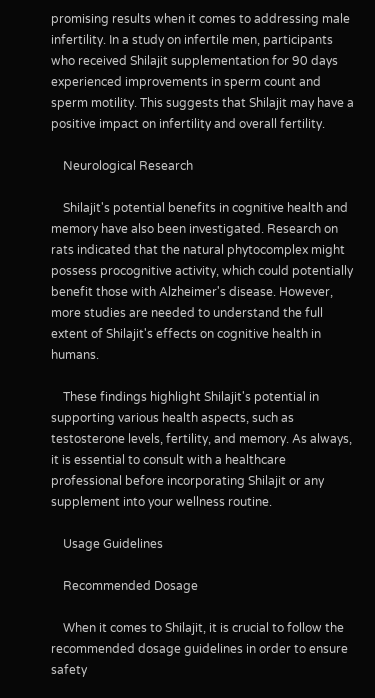promising results when it comes to addressing male infertility. In a study on infertile men, participants who received Shilajit supplementation for 90 days experienced improvements in sperm count and sperm motility. This suggests that Shilajit may have a positive impact on infertility and overall fertility.

    Neurological Research

    Shilajit's potential benefits in cognitive health and memory have also been investigated. Research on rats indicated that the natural phytocomplex might possess procognitive activity, which could potentially benefit those with Alzheimer's disease. However, more studies are needed to understand the full extent of Shilajit's effects on cognitive health in humans.

    These findings highlight Shilajit's potential in supporting various health aspects, such as testosterone levels, fertility, and memory. As always, it is essential to consult with a healthcare professional before incorporating Shilajit or any supplement into your wellness routine.

    Usage Guidelines

    Recommended Dosage

    When it comes to Shilajit, it is crucial to follow the recommended dosage guidelines in order to ensure safety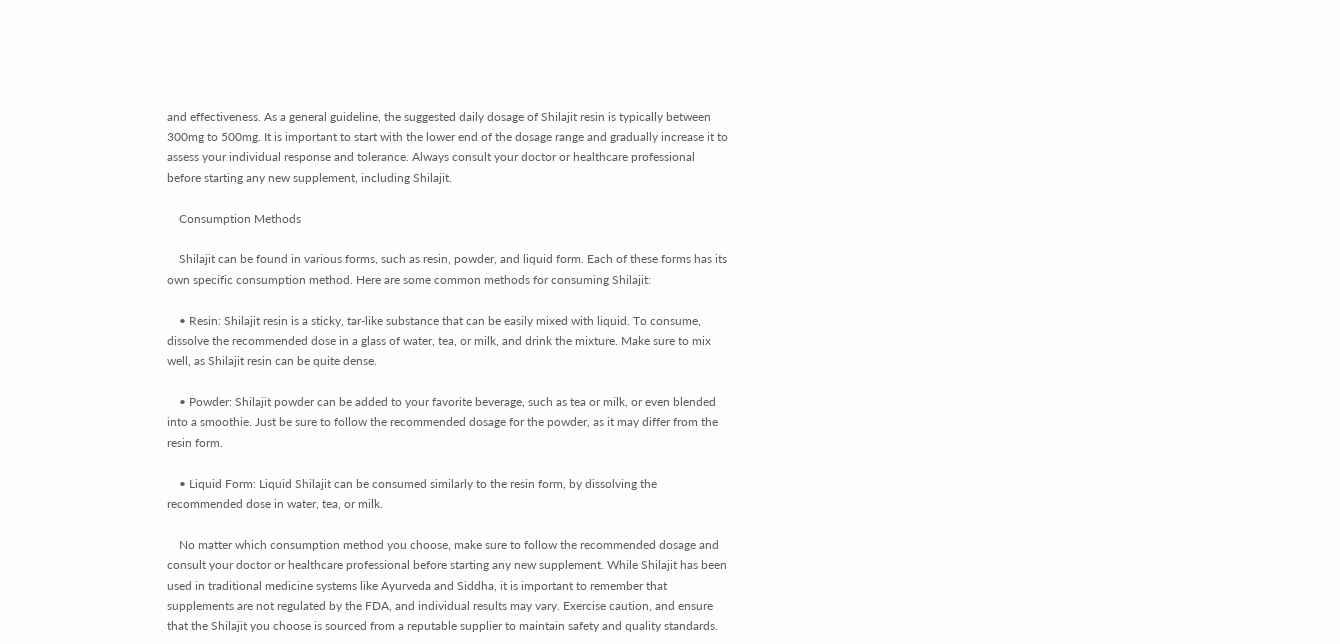and effectiveness. As a general guideline, the suggested daily dosage of Shilajit resin is typically between 300mg to 500mg. It is important to start with the lower end of the dosage range and gradually increase it to assess your individual response and tolerance. Always consult your doctor or healthcare professional before starting any new supplement, including Shilajit.

    Consumption Methods

    Shilajit can be found in various forms, such as resin, powder, and liquid form. Each of these forms has its own specific consumption method. Here are some common methods for consuming Shilajit:

    • Resin: Shilajit resin is a sticky, tar-like substance that can be easily mixed with liquid. To consume, dissolve the recommended dose in a glass of water, tea, or milk, and drink the mixture. Make sure to mix well, as Shilajit resin can be quite dense.

    • Powder: Shilajit powder can be added to your favorite beverage, such as tea or milk, or even blended into a smoothie. Just be sure to follow the recommended dosage for the powder, as it may differ from the resin form.

    • Liquid Form: Liquid Shilajit can be consumed similarly to the resin form, by dissolving the recommended dose in water, tea, or milk.

    No matter which consumption method you choose, make sure to follow the recommended dosage and consult your doctor or healthcare professional before starting any new supplement. While Shilajit has been used in traditional medicine systems like Ayurveda and Siddha, it is important to remember that supplements are not regulated by the FDA, and individual results may vary. Exercise caution, and ensure that the Shilajit you choose is sourced from a reputable supplier to maintain safety and quality standards.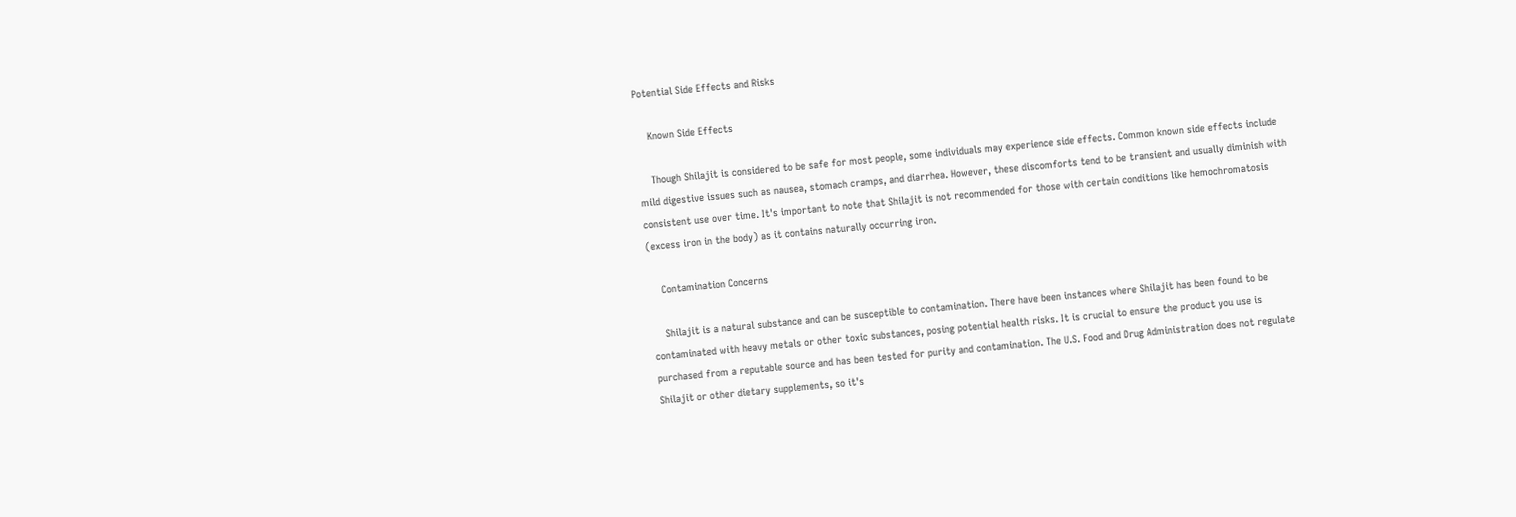Potential Side Effects and Risks

    Known Side Effects

    Though Shilajit is considered to be safe for most people, some individuals may experience side effects. Common known side effects include mild digestive issues such as nausea, stomach cramps, and diarrhea. However, these discomforts tend to be transient and usually diminish with consistent use over time. It's important to note that Shilajit is not recommended for those with certain conditions like hemochromatosis (excess iron in the body) as it contains naturally occurring iron.

    Contamination Concerns

    Shilajit is a natural substance and can be susceptible to contamination. There have been instances where Shilajit has been found to be contaminated with heavy metals or other toxic substances, posing potential health risks. It is crucial to ensure the product you use is purchased from a reputable source and has been tested for purity and contamination. The U.S. Food and Drug Administration does not regulate Shilajit or other dietary supplements, so it's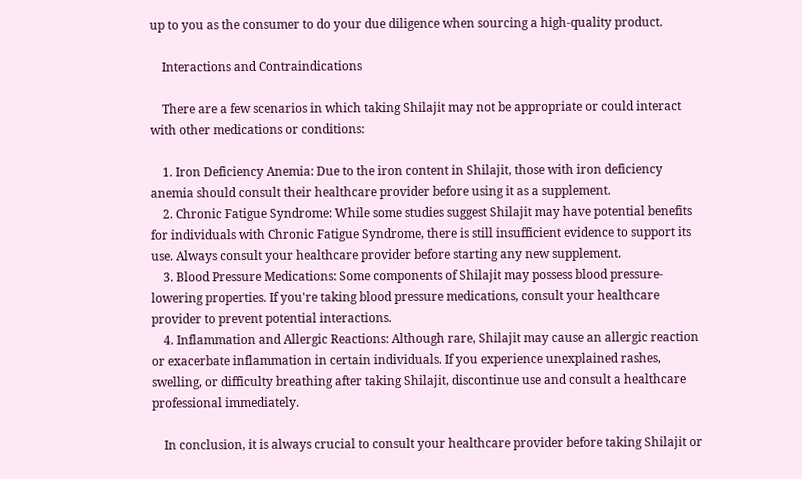up to you as the consumer to do your due diligence when sourcing a high-quality product.

    Interactions and Contraindications

    There are a few scenarios in which taking Shilajit may not be appropriate or could interact with other medications or conditions:

    1. Iron Deficiency Anemia: Due to the iron content in Shilajit, those with iron deficiency anemia should consult their healthcare provider before using it as a supplement.
    2. Chronic Fatigue Syndrome: While some studies suggest Shilajit may have potential benefits for individuals with Chronic Fatigue Syndrome, there is still insufficient evidence to support its use. Always consult your healthcare provider before starting any new supplement.
    3. Blood Pressure Medications: Some components of Shilajit may possess blood pressure-lowering properties. If you're taking blood pressure medications, consult your healthcare provider to prevent potential interactions.
    4. Inflammation and Allergic Reactions: Although rare, Shilajit may cause an allergic reaction or exacerbate inflammation in certain individuals. If you experience unexplained rashes, swelling, or difficulty breathing after taking Shilajit, discontinue use and consult a healthcare professional immediately.

    In conclusion, it is always crucial to consult your healthcare provider before taking Shilajit or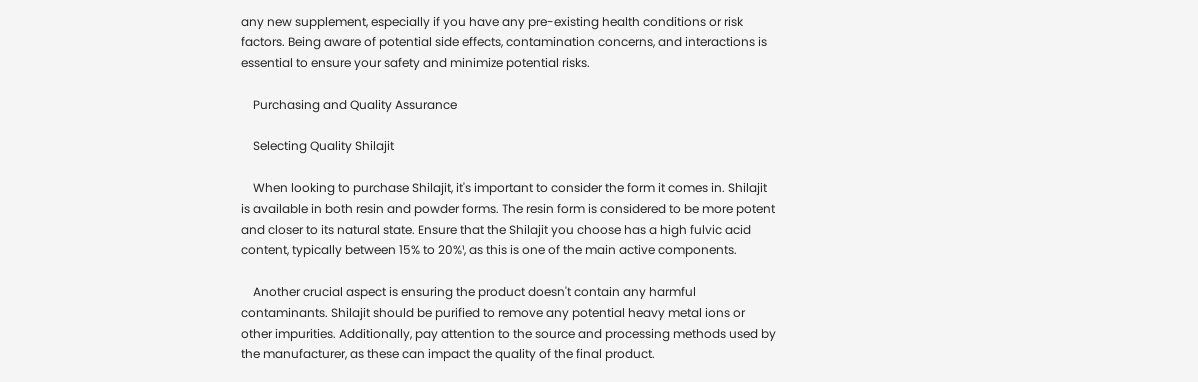any new supplement, especially if you have any pre-existing health conditions or risk factors. Being aware of potential side effects, contamination concerns, and interactions is essential to ensure your safety and minimize potential risks.

    Purchasing and Quality Assurance

    Selecting Quality Shilajit

    When looking to purchase Shilajit, it's important to consider the form it comes in. Shilajit is available in both resin and powder forms. The resin form is considered to be more potent and closer to its natural state. Ensure that the Shilajit you choose has a high fulvic acid content, typically between 15% to 20%¹, as this is one of the main active components.

    Another crucial aspect is ensuring the product doesn't contain any harmful contaminants. Shilajit should be purified to remove any potential heavy metal ions or other impurities. Additionally, pay attention to the source and processing methods used by the manufacturer, as these can impact the quality of the final product.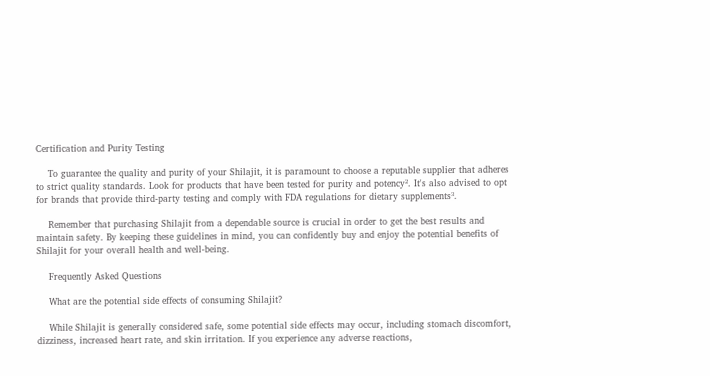Certification and Purity Testing

    To guarantee the quality and purity of your Shilajit, it is paramount to choose a reputable supplier that adheres to strict quality standards. Look for products that have been tested for purity and potency². It's also advised to opt for brands that provide third-party testing and comply with FDA regulations for dietary supplements³.

    Remember that purchasing Shilajit from a dependable source is crucial in order to get the best results and maintain safety. By keeping these guidelines in mind, you can confidently buy and enjoy the potential benefits of Shilajit for your overall health and well-being.

    Frequently Asked Questions

    What are the potential side effects of consuming Shilajit?

    While Shilajit is generally considered safe, some potential side effects may occur, including stomach discomfort, dizziness, increased heart rate, and skin irritation. If you experience any adverse reactions,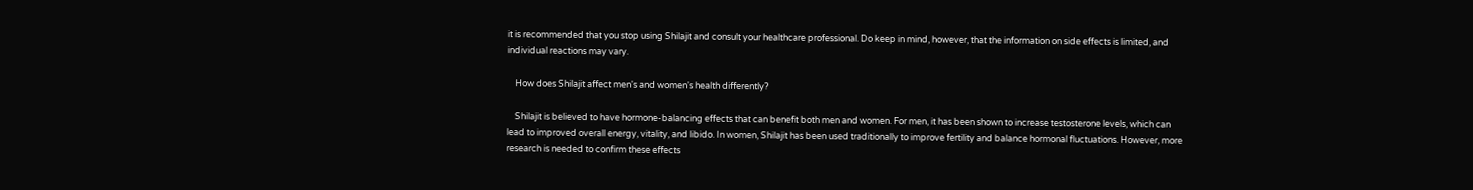it is recommended that you stop using Shilajit and consult your healthcare professional. Do keep in mind, however, that the information on side effects is limited, and individual reactions may vary.

    How does Shilajit affect men's and women's health differently?

    Shilajit is believed to have hormone-balancing effects that can benefit both men and women. For men, it has been shown to increase testosterone levels, which can lead to improved overall energy, vitality, and libido. In women, Shilajit has been used traditionally to improve fertility and balance hormonal fluctuations. However, more research is needed to confirm these effects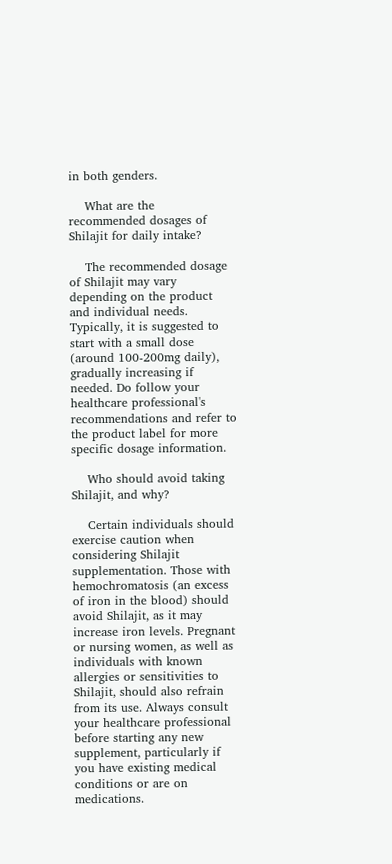in both genders.

    What are the recommended dosages of Shilajit for daily intake?

    The recommended dosage of Shilajit may vary depending on the product and individual needs. Typically, it is suggested to start with a small dose (around 100-200mg daily), gradually increasing if needed. Do follow your healthcare professional's recommendations and refer to the product label for more specific dosage information.

    Who should avoid taking Shilajit, and why?

    Certain individuals should exercise caution when considering Shilajit supplementation. Those with hemochromatosis (an excess of iron in the blood) should avoid Shilajit, as it may increase iron levels. Pregnant or nursing women, as well as individuals with known allergies or sensitivities to Shilajit, should also refrain from its use. Always consult your healthcare professional before starting any new supplement, particularly if you have existing medical conditions or are on medications.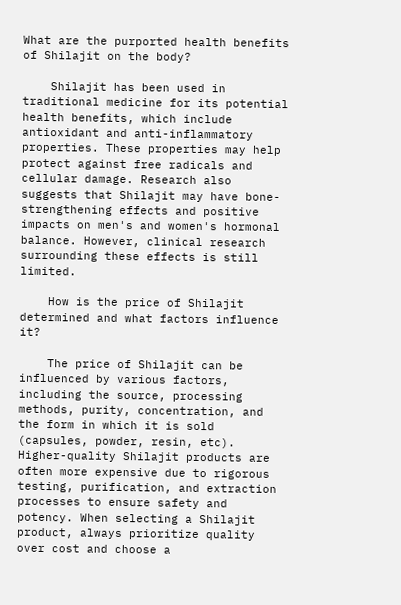What are the purported health benefits of Shilajit on the body?

    Shilajit has been used in traditional medicine for its potential health benefits, which include antioxidant and anti-inflammatory properties. These properties may help protect against free radicals and cellular damage. Research also suggests that Shilajit may have bone-strengthening effects and positive impacts on men's and women's hormonal balance. However, clinical research surrounding these effects is still limited.

    How is the price of Shilajit determined and what factors influence it?

    The price of Shilajit can be influenced by various factors, including the source, processing methods, purity, concentration, and the form in which it is sold (capsules, powder, resin, etc). Higher-quality Shilajit products are often more expensive due to rigorous testing, purification, and extraction processes to ensure safety and potency. When selecting a Shilajit product, always prioritize quality over cost and choose a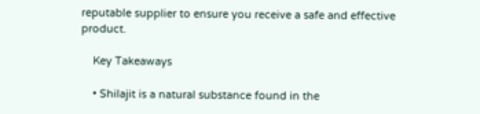reputable supplier to ensure you receive a safe and effective product.

    Key Takeaways

    • Shilajit is a natural substance found in the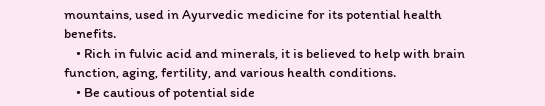mountains, used in Ayurvedic medicine for its potential health benefits.
    • Rich in fulvic acid and minerals, it is believed to help with brain function, aging, fertility, and various health conditions.
    • Be cautious of potential side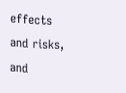effects and risks, and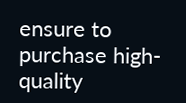ensure to purchase high-quality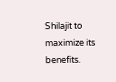Shilajit to maximize its benefits.